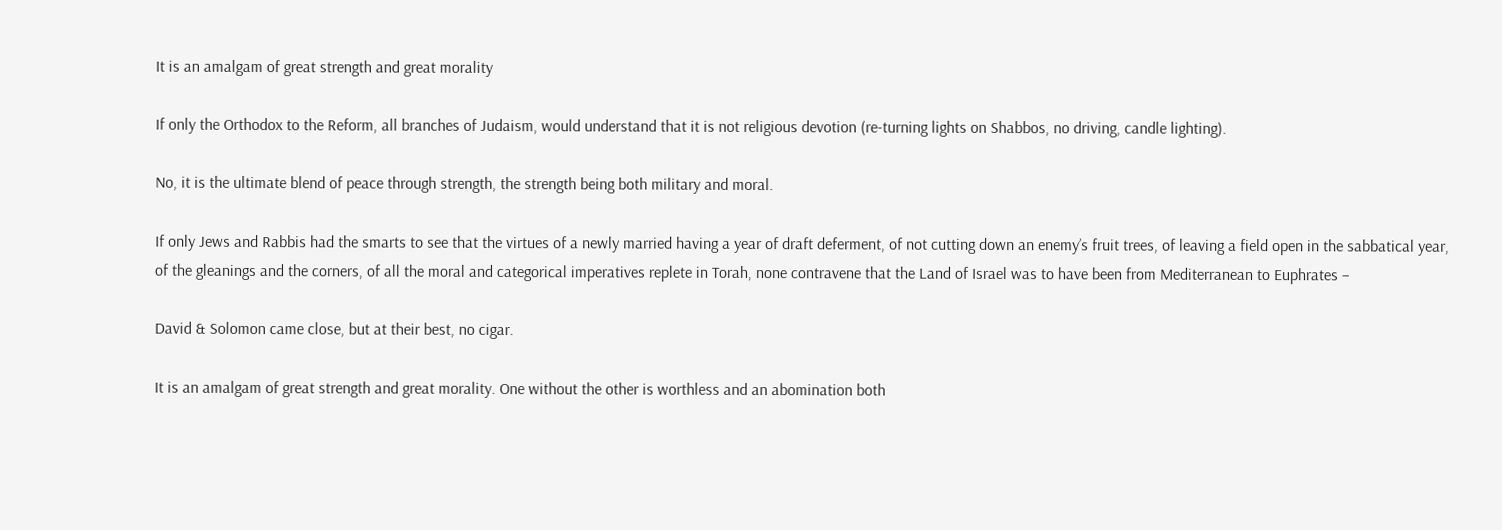It is an amalgam of great strength and great morality

If only the Orthodox to the Reform, all branches of Judaism, would understand that it is not religious devotion (re-turning lights on Shabbos, no driving, candle lighting).

No, it is the ultimate blend of peace through strength, the strength being both military and moral.

If only Jews and Rabbis had the smarts to see that the virtues of a newly married having a year of draft deferment, of not cutting down an enemy’s fruit trees, of leaving a field open in the sabbatical year, of the gleanings and the corners, of all the moral and categorical imperatives replete in Torah, none contravene that the Land of Israel was to have been from Mediterranean to Euphrates –

David & Solomon came close, but at their best, no cigar.

It is an amalgam of great strength and great morality. One without the other is worthless and an abomination both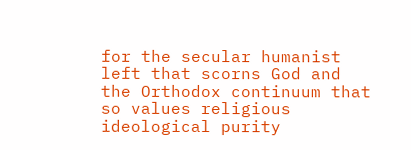for the secular humanist left that scorns God and the Orthodox continuum that so values religious ideological purity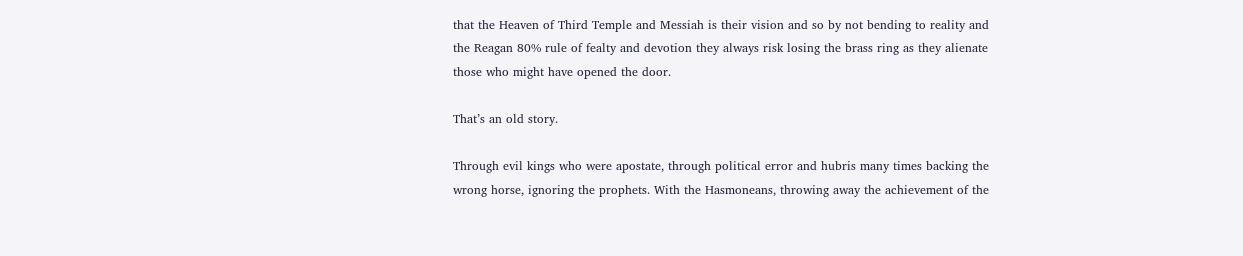that the Heaven of Third Temple and Messiah is their vision and so by not bending to reality and the Reagan 80% rule of fealty and devotion they always risk losing the brass ring as they alienate those who might have opened the door.

That’s an old story.

Through evil kings who were apostate, through political error and hubris many times backing the wrong horse, ignoring the prophets. With the Hasmoneans, throwing away the achievement of the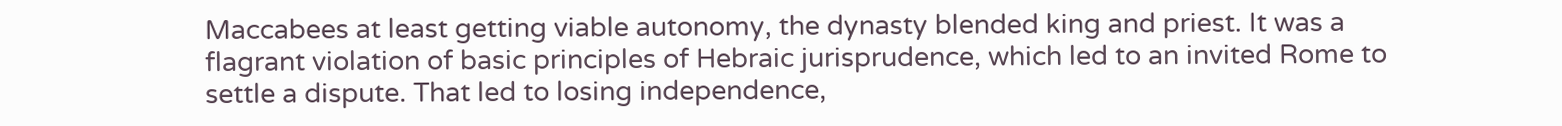Maccabees at least getting viable autonomy, the dynasty blended king and priest. It was a flagrant violation of basic principles of Hebraic jurisprudence, which led to an invited Rome to settle a dispute. That led to losing independence,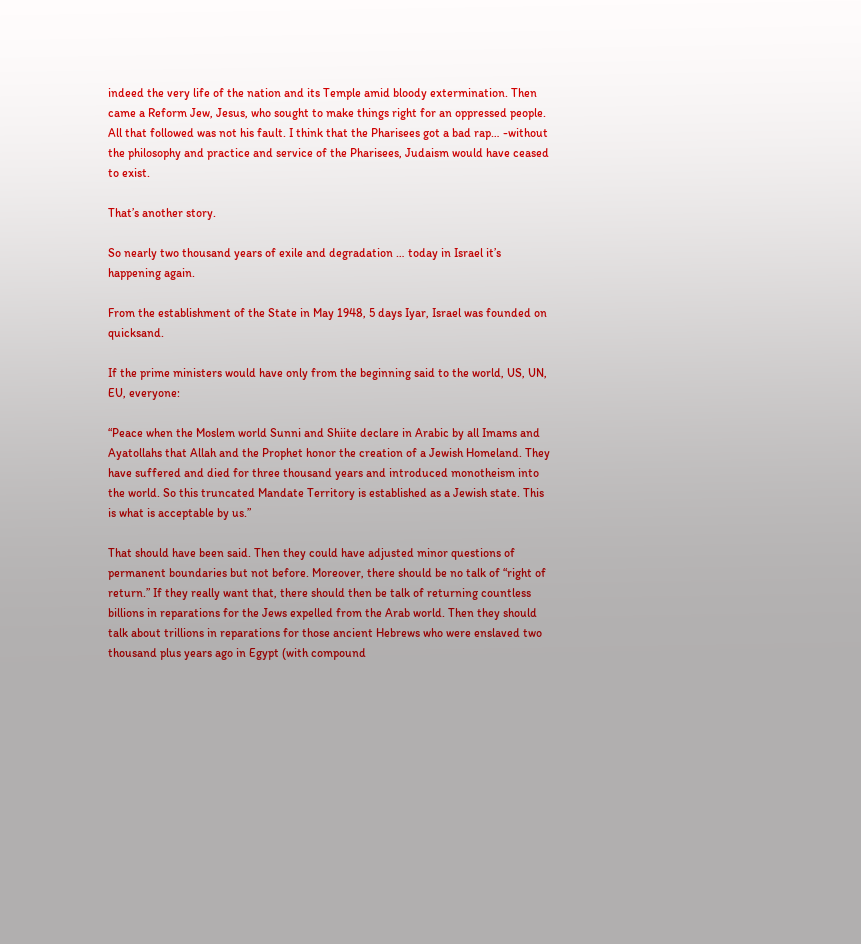indeed the very life of the nation and its Temple amid bloody extermination. Then came a Reform Jew, Jesus, who sought to make things right for an oppressed people. All that followed was not his fault. I think that the Pharisees got a bad rap… -without the philosophy and practice and service of the Pharisees, Judaism would have ceased to exist.

That’s another story.

So nearly two thousand years of exile and degradation … today in Israel it’s happening again.

From the establishment of the State in May 1948, 5 days Iyar, Israel was founded on quicksand.

If the prime ministers would have only from the beginning said to the world, US, UN, EU, everyone:

“Peace when the Moslem world Sunni and Shiite declare in Arabic by all Imams and Ayatollahs that Allah and the Prophet honor the creation of a Jewish Homeland. They have suffered and died for three thousand years and introduced monotheism into the world. So this truncated Mandate Territory is established as a Jewish state. This is what is acceptable by us.”

That should have been said. Then they could have adjusted minor questions of permanent boundaries but not before. Moreover, there should be no talk of “right of return.” If they really want that, there should then be talk of returning countless billions in reparations for the Jews expelled from the Arab world. Then they should talk about trillions in reparations for those ancient Hebrews who were enslaved two thousand plus years ago in Egypt (with compound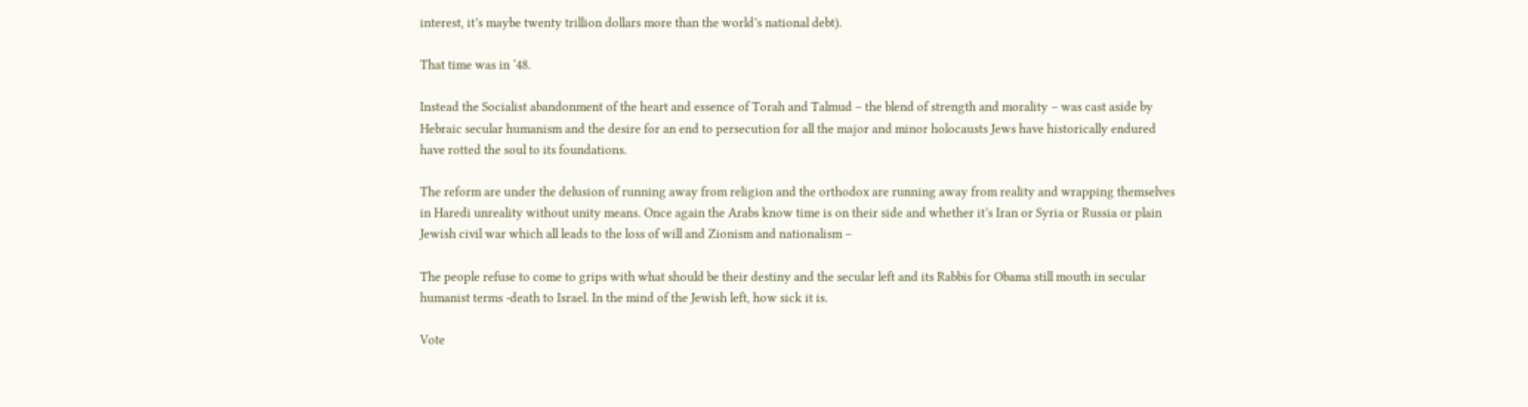interest, it’s maybe twenty trillion dollars more than the world’s national debt).

That time was in ‘48.

Instead the Socialist abandonment of the heart and essence of Torah and Talmud – the blend of strength and morality – was cast aside by Hebraic secular humanism and the desire for an end to persecution for all the major and minor holocausts Jews have historically endured have rotted the soul to its foundations.

The reform are under the delusion of running away from religion and the orthodox are running away from reality and wrapping themselves in Haredi unreality without unity means. Once again the Arabs know time is on their side and whether it’s Iran or Syria or Russia or plain Jewish civil war which all leads to the loss of will and Zionism and nationalism –

The people refuse to come to grips with what should be their destiny and the secular left and its Rabbis for Obama still mouth in secular humanist terms -death to Israel. In the mind of the Jewish left, how sick it is.

Vote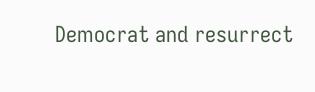Democrat and resurrect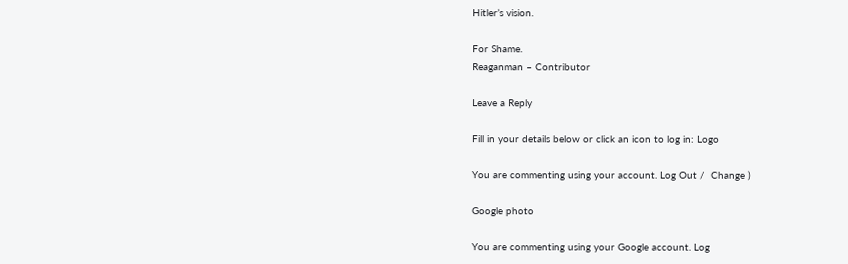Hitler’s vision.

For Shame.
Reaganman – Contributor

Leave a Reply

Fill in your details below or click an icon to log in: Logo

You are commenting using your account. Log Out /  Change )

Google photo

You are commenting using your Google account. Log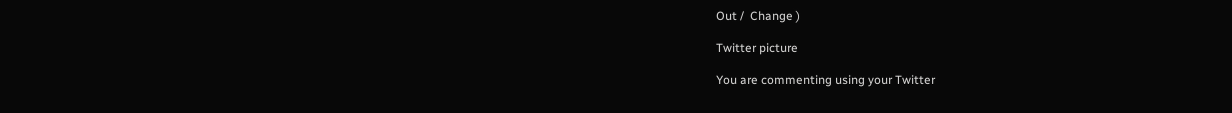Out /  Change )

Twitter picture

You are commenting using your Twitter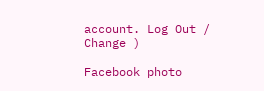account. Log Out /  Change )

Facebook photo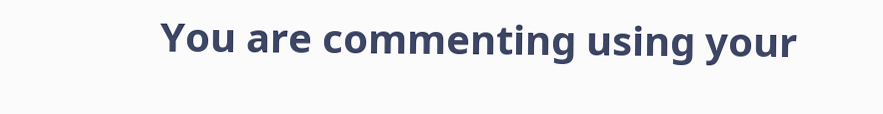You are commenting using your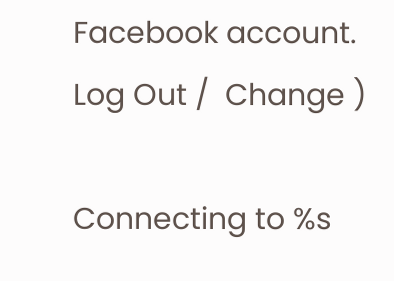Facebook account. Log Out /  Change )

Connecting to %s